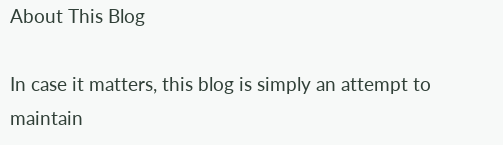About This Blog

In case it matters, this blog is simply an attempt to maintain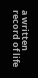a written record of life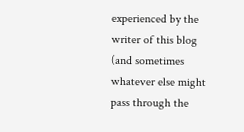experienced by the writer of this blog (and sometimes whatever else might pass through the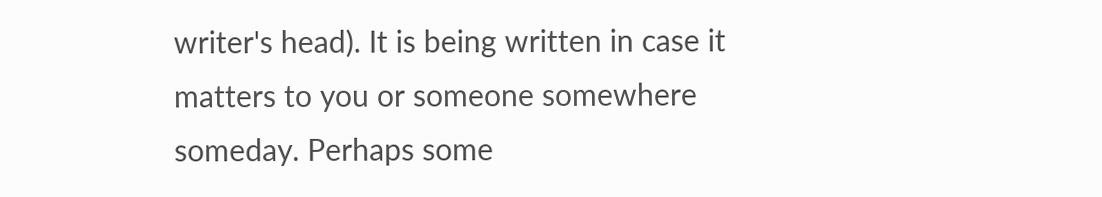writer's head). It is being written in case it matters to you or someone somewhere someday. Perhaps some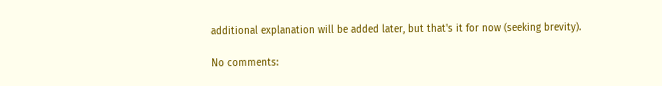additional explanation will be added later, but that's it for now (seeking brevity).

No comments: